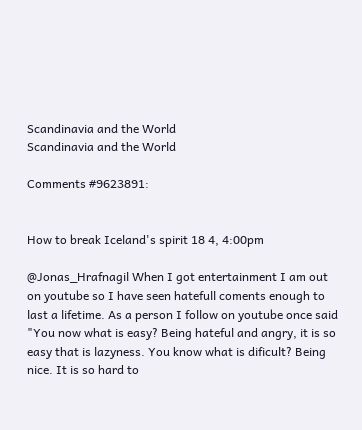Scandinavia and the World
Scandinavia and the World

Comments #9623891:


How to break Iceland's spirit 18 4, 4:00pm

@Jonas_Hrafnagil When I got entertainment I am out on youtube so I have seen hatefull coments enough to last a lifetime. As a person I follow on youtube once said "You now what is easy? Being hateful and angry, it is so easy that is lazyness. You know what is dificult? Being nice. It is so hard to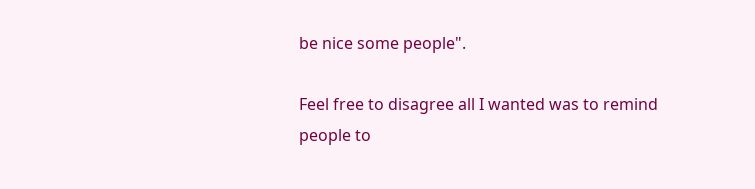be nice some people".

Feel free to disagree all I wanted was to remind people to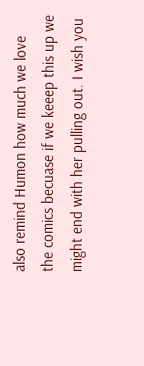also remind Humon how much we love the comics becuase if we keeep this up we might end with her pulling out. I wish you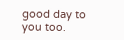good day to you too.